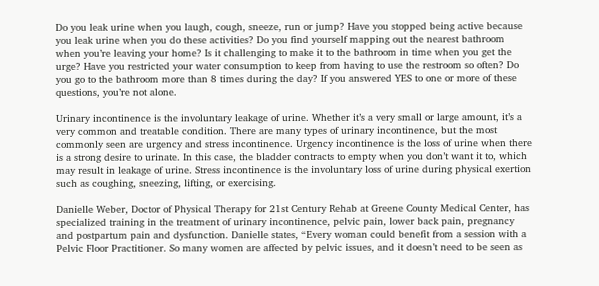Do you leak urine when you laugh, cough, sneeze, run or jump? Have you stopped being active because you leak urine when you do these activities? Do you find yourself mapping out the nearest bathroom when you’re leaving your home? Is it challenging to make it to the bathroom in time when you get the urge? Have you restricted your water consumption to keep from having to use the restroom so often? Do you go to the bathroom more than 8 times during the day? If you answered YES to one or more of these questions, you’re not alone.

Urinary incontinence is the involuntary leakage of urine. Whether it’s a very small or large amount, it’s a very common and treatable condition. There are many types of urinary incontinence, but the most commonly seen are urgency and stress incontinence. Urgency incontinence is the loss of urine when there is a strong desire to urinate. In this case, the bladder contracts to empty when you don’t want it to, which may result in leakage of urine. Stress incontinence is the involuntary loss of urine during physical exertion such as coughing, sneezing, lifting, or exercising.

Danielle Weber, Doctor of Physical Therapy for 21st Century Rehab at Greene County Medical Center, has specialized training in the treatment of urinary incontinence, pelvic pain, lower back pain, pregnancy and postpartum pain and dysfunction. Danielle states, “Every woman could benefit from a session with a Pelvic Floor Practitioner. So many women are affected by pelvic issues, and it doesn’t need to be seen as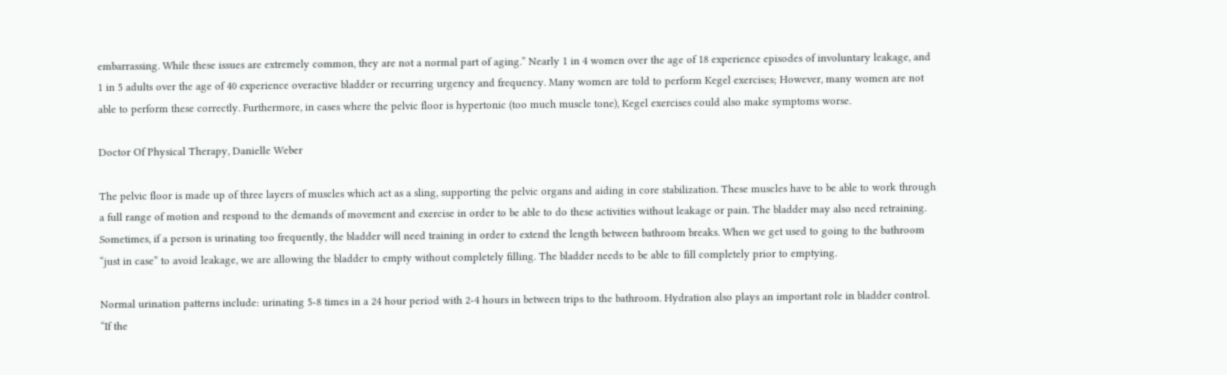embarrassing. While these issues are extremely common, they are not a normal part of aging.” Nearly 1 in 4 women over the age of 18 experience episodes of involuntary leakage, and 1 in 5 adults over the age of 40 experience overactive bladder or recurring urgency and frequency. Many women are told to perform Kegel exercises; However, many women are not able to perform these correctly. Furthermore, in cases where the pelvic floor is hypertonic (too much muscle tone), Kegel exercises could also make symptoms worse.

Doctor Of Physical Therapy, Danielle Weber

The pelvic floor is made up of three layers of muscles which act as a sling, supporting the pelvic organs and aiding in core stabilization. These muscles have to be able to work through a full range of motion and respond to the demands of movement and exercise in order to be able to do these activities without leakage or pain. The bladder may also need retraining.  Sometimes, if a person is urinating too frequently, the bladder will need training in order to extend the length between bathroom breaks. When we get used to going to the bathroom “just in case” to avoid leakage, we are allowing the bladder to empty without completely filling. The bladder needs to be able to fill completely prior to emptying.

Normal urination patterns include: urinating 5-8 times in a 24 hour period with 2-4 hours in between trips to the bathroom. Hydration also plays an important role in bladder control. “If the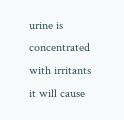urine is concentrated with irritants it will cause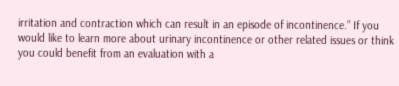irritation and contraction which can result in an episode of incontinence.” If you would like to learn more about urinary incontinence or other related issues or think you could benefit from an evaluation with a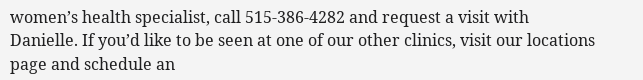women’s health specialist, call 515-386-4282 and request a visit with Danielle. If you’d like to be seen at one of our other clinics, visit our locations page and schedule an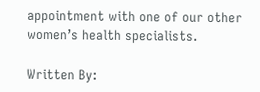appointment with one of our other women’s health specialists.

Written By: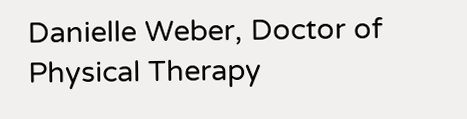Danielle Weber, Doctor of Physical Therapy